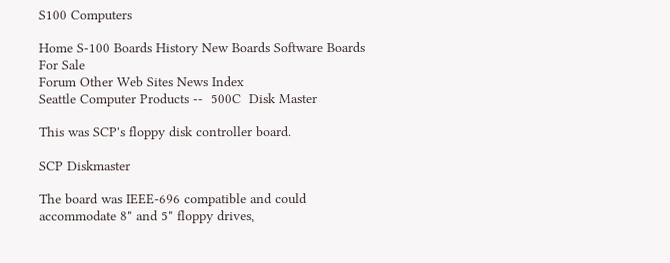S100 Computers

Home S-100 Boards History New Boards Software Boards For Sale
Forum Other Web Sites News Index
Seattle Computer Products --  500C  Disk Master

This was SCP's floppy disk controller board.

SCP Diskmaster

The board was IEEE-696 compatible and could accommodate 8" and 5" floppy drives,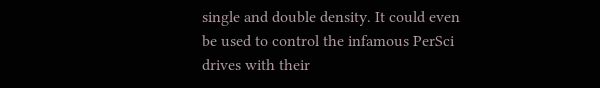single and double density. It could even be used to control the infamous PerSci drives with their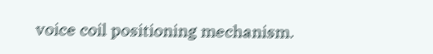voice coil positioning mechanism.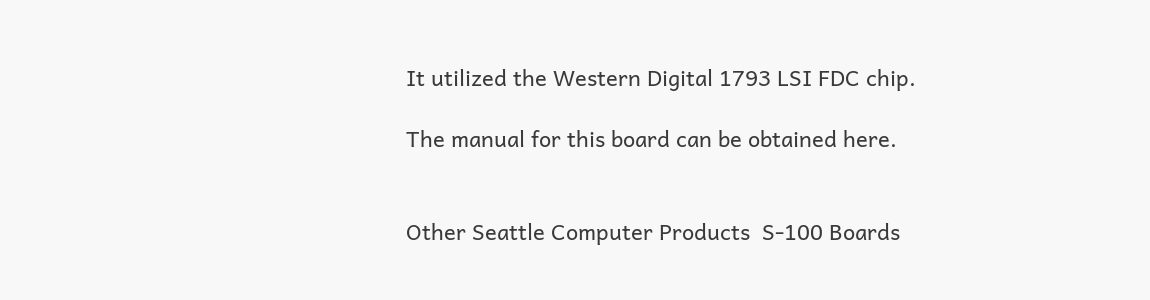It utilized the Western Digital 1793 LSI FDC chip.

The manual for this board can be obtained here.


Other Seattle Computer Products  S-100 Boards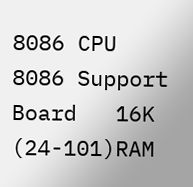8086 CPU   8086 Support Board   16K (24-101)RAM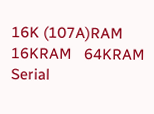16K (107A)RAM  16KRAM   64KRAM   Serial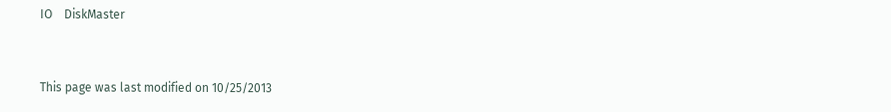IO    DiskMaster


This page was last modified on 10/25/2013